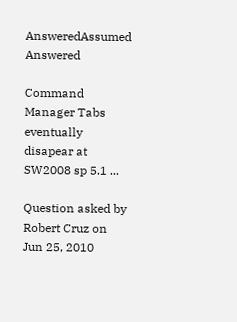AnsweredAssumed Answered

Command Manager Tabs eventually disapear at SW2008 sp 5.1 ...

Question asked by Robert Cruz on Jun 25, 2010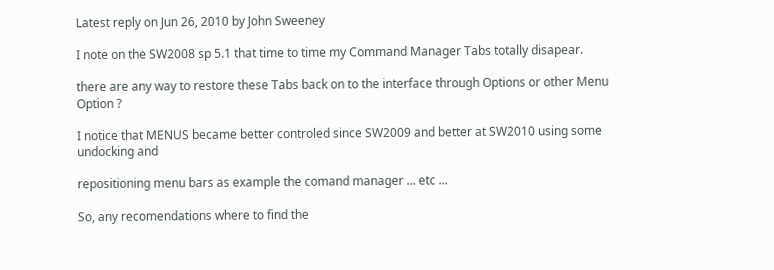Latest reply on Jun 26, 2010 by John Sweeney

I note on the SW2008 sp 5.1 that time to time my Command Manager Tabs totally disapear.

there are any way to restore these Tabs back on to the interface through Options or other Menu Option ?

I notice that MENUS became better controled since SW2009 and better at SW2010 using some undocking and

repositioning menu bars as example the comand manager ... etc ...

So, any recomendations where to find the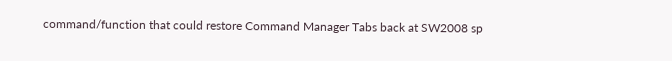command/function that could restore Command Manager Tabs back at SW2008 sp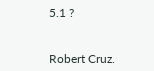5.1 ?


Robert Cruz.